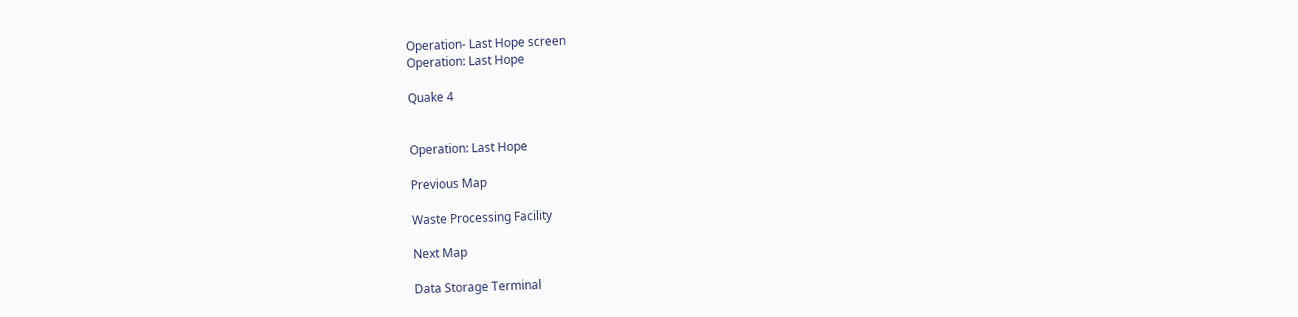Operation- Last Hope screen
Operation: Last Hope

Quake 4


Operation: Last Hope

Previous Map

Waste Processing Facility

Next Map

Data Storage Terminal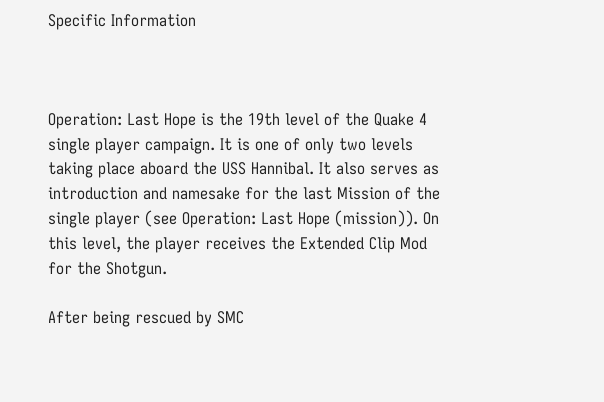Specific Information



Operation: Last Hope is the 19th level of the Quake 4 single player campaign. It is one of only two levels taking place aboard the USS Hannibal. It also serves as introduction and namesake for the last Mission of the single player (see Operation: Last Hope (mission)). On this level, the player receives the Extended Clip Mod for the Shotgun.

After being rescued by SMC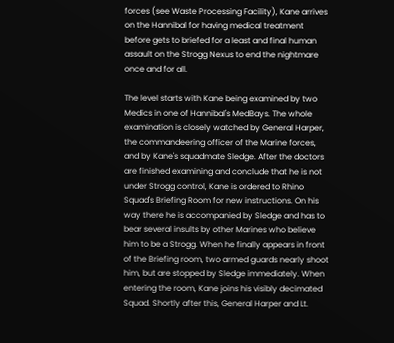forces (see Waste Processing Facility), Kane arrives on the Hannibal for having medical treatment before gets to briefed for a least and final human assault on the Strogg Nexus to end the nightmare once and for all.

The level starts with Kane being examined by two Medics in one of Hannibal's MedBays. The whole examination is closely watched by General Harper, the commandeering officer of the Marine forces, and by Kane's squadmate Sledge. After the doctors are finished examining and conclude that he is not under Strogg control, Kane is ordered to Rhino Squad's Briefing Room for new instructions. On his way there he is accompanied by Sledge and has to bear several insults by other Marines who believe him to be a Strogg. When he finally appears in front of the Briefing room, two armed guards nearly shoot him, but are stopped by Sledge immediately. When entering the room, Kane joins his visibly decimated Squad. Shortly after this, General Harper and Lt.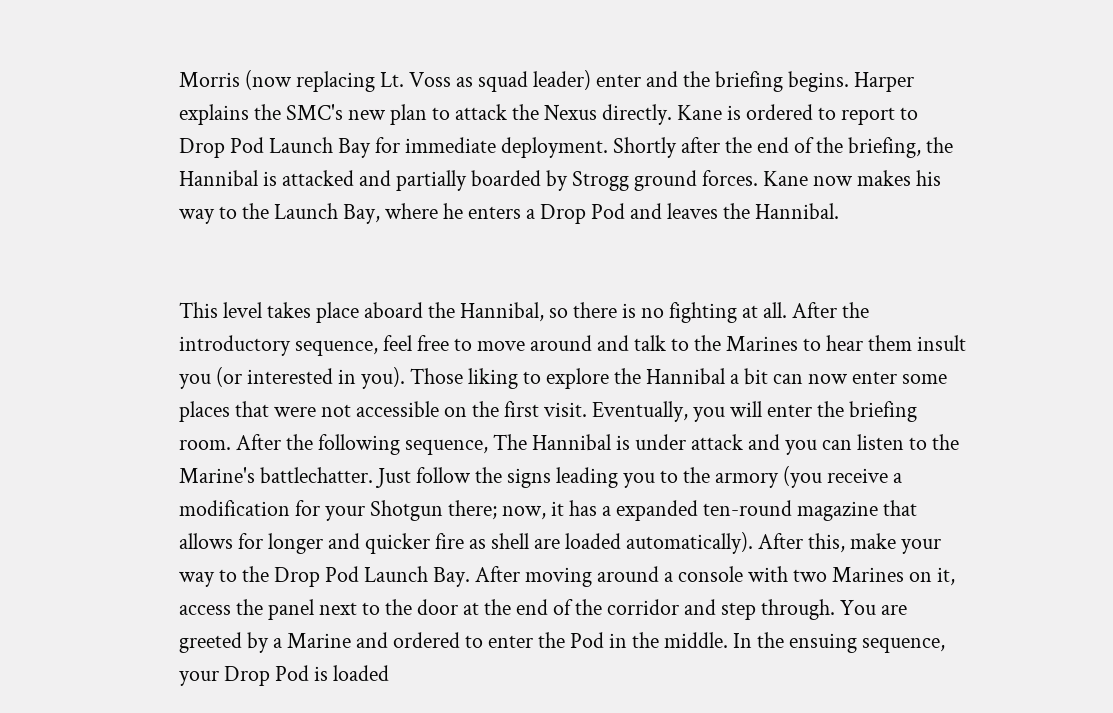Morris (now replacing Lt. Voss as squad leader) enter and the briefing begins. Harper explains the SMC's new plan to attack the Nexus directly. Kane is ordered to report to Drop Pod Launch Bay for immediate deployment. Shortly after the end of the briefing, the Hannibal is attacked and partially boarded by Strogg ground forces. Kane now makes his way to the Launch Bay, where he enters a Drop Pod and leaves the Hannibal.


This level takes place aboard the Hannibal, so there is no fighting at all. After the introductory sequence, feel free to move around and talk to the Marines to hear them insult you (or interested in you). Those liking to explore the Hannibal a bit can now enter some places that were not accessible on the first visit. Eventually, you will enter the briefing room. After the following sequence, The Hannibal is under attack and you can listen to the Marine's battlechatter. Just follow the signs leading you to the armory (you receive a modification for your Shotgun there; now, it has a expanded ten-round magazine that allows for longer and quicker fire as shell are loaded automatically). After this, make your way to the Drop Pod Launch Bay. After moving around a console with two Marines on it, access the panel next to the door at the end of the corridor and step through. You are greeted by a Marine and ordered to enter the Pod in the middle. In the ensuing sequence, your Drop Pod is loaded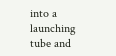into a launching tube and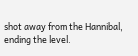shot away from the Hannibal, ending the level.